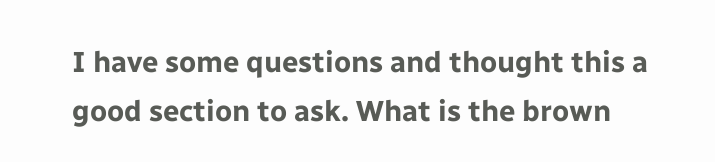I have some questions and thought this a good section to ask. What is the brown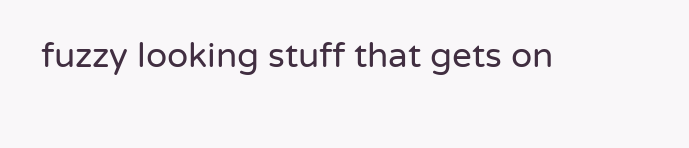fuzzy looking stuff that gets on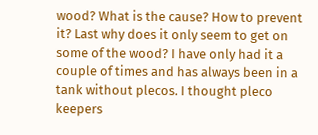wood? What is the cause? How to prevent it? Last why does it only seem to get on some of the wood? I have only had it a couple of times and has always been in a tank without plecos. I thought pleco keepers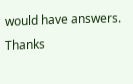would have answers. Thanks